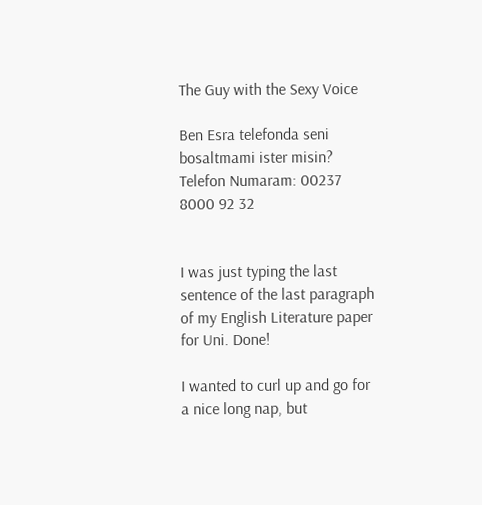The Guy with the Sexy Voice

Ben Esra telefonda seni bosaltmami ister misin?
Telefon Numaram: 00237 8000 92 32


I was just typing the last sentence of the last paragraph of my English Literature paper for Uni. Done!

I wanted to curl up and go for a nice long nap, but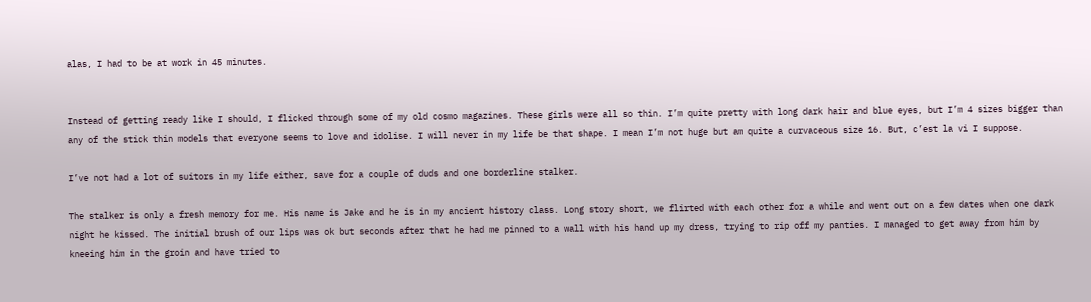alas, I had to be at work in 45 minutes.


Instead of getting ready like I should, I flicked through some of my old cosmo magazines. These girls were all so thin. I’m quite pretty with long dark hair and blue eyes, but I’m 4 sizes bigger than any of the stick thin models that everyone seems to love and idolise. I will never in my life be that shape. I mean I’m not huge but am quite a curvaceous size 16. But, c’est la vi I suppose.

I’ve not had a lot of suitors in my life either, save for a couple of duds and one borderline stalker.

The stalker is only a fresh memory for me. His name is Jake and he is in my ancient history class. Long story short, we flirted with each other for a while and went out on a few dates when one dark night he kissed. The initial brush of our lips was ok but seconds after that he had me pinned to a wall with his hand up my dress, trying to rip off my panties. I managed to get away from him by kneeing him in the groin and have tried to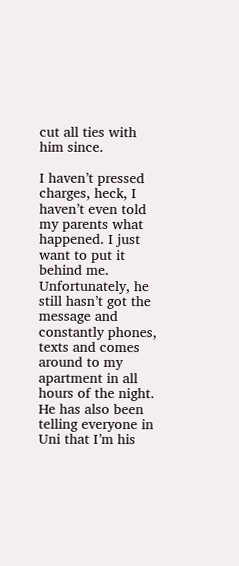cut all ties with him since.

I haven’t pressed charges, heck, I haven’t even told my parents what happened. I just want to put it behind me. Unfortunately, he still hasn’t got the message and constantly phones, texts and comes around to my apartment in all hours of the night. He has also been telling everyone in Uni that I’m his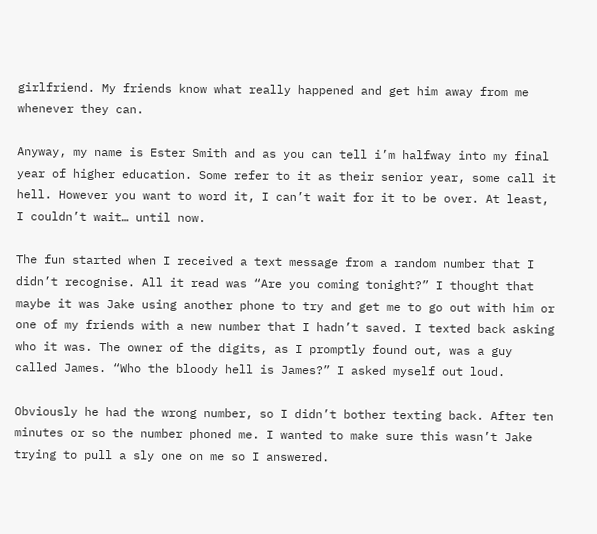girlfriend. My friends know what really happened and get him away from me whenever they can.

Anyway, my name is Ester Smith and as you can tell i’m halfway into my final year of higher education. Some refer to it as their senior year, some call it hell. However you want to word it, I can’t wait for it to be over. At least, I couldn’t wait… until now.

The fun started when I received a text message from a random number that I didn’t recognise. All it read was “Are you coming tonight?” I thought that maybe it was Jake using another phone to try and get me to go out with him or one of my friends with a new number that I hadn’t saved. I texted back asking who it was. The owner of the digits, as I promptly found out, was a guy called James. “Who the bloody hell is James?” I asked myself out loud.

Obviously he had the wrong number, so I didn’t bother texting back. After ten minutes or so the number phoned me. I wanted to make sure this wasn’t Jake trying to pull a sly one on me so I answered.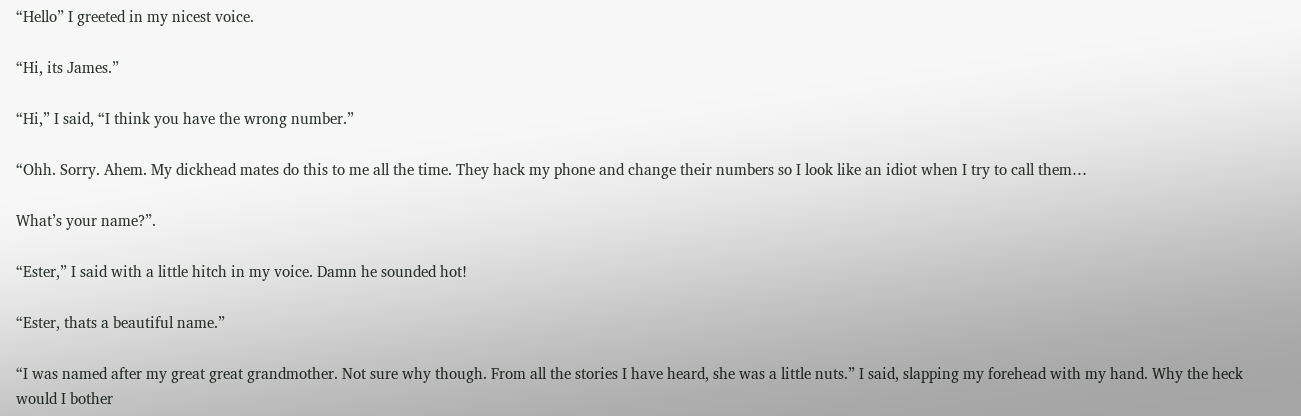“Hello” I greeted in my nicest voice.

“Hi, its James.”

“Hi,” I said, “I think you have the wrong number.”

“Ohh. Sorry. Ahem. My dickhead mates do this to me all the time. They hack my phone and change their numbers so I look like an idiot when I try to call them…

What’s your name?”.

“Ester,” I said with a little hitch in my voice. Damn he sounded hot!

“Ester, thats a beautiful name.”

“I was named after my great great grandmother. Not sure why though. From all the stories I have heard, she was a little nuts.” I said, slapping my forehead with my hand. Why the heck would I bother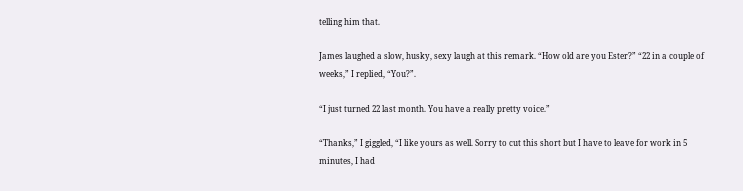telling him that.

James laughed a slow, husky, sexy laugh at this remark. “How old are you Ester?” “22 in a couple of weeks,” I replied, “You?”.

“I just turned 22 last month. You have a really pretty voice.”

“Thanks,” I giggled, “I like yours as well. Sorry to cut this short but I have to leave for work in 5 minutes, I had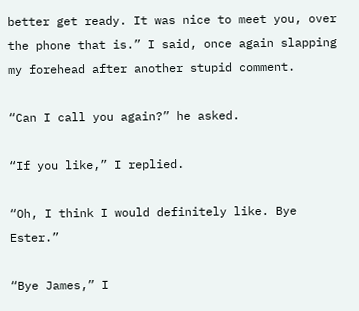better get ready. It was nice to meet you, over the phone that is.” I said, once again slapping my forehead after another stupid comment.

“Can I call you again?” he asked.

“If you like,” I replied.

“Oh, I think I would definitely like. Bye Ester.”

“Bye James,” I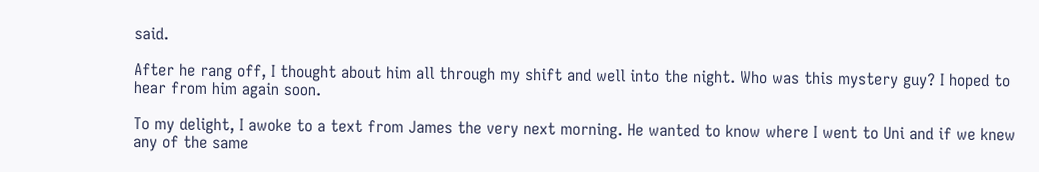said.

After he rang off, I thought about him all through my shift and well into the night. Who was this mystery guy? I hoped to hear from him again soon.

To my delight, I awoke to a text from James the very next morning. He wanted to know where I went to Uni and if we knew any of the same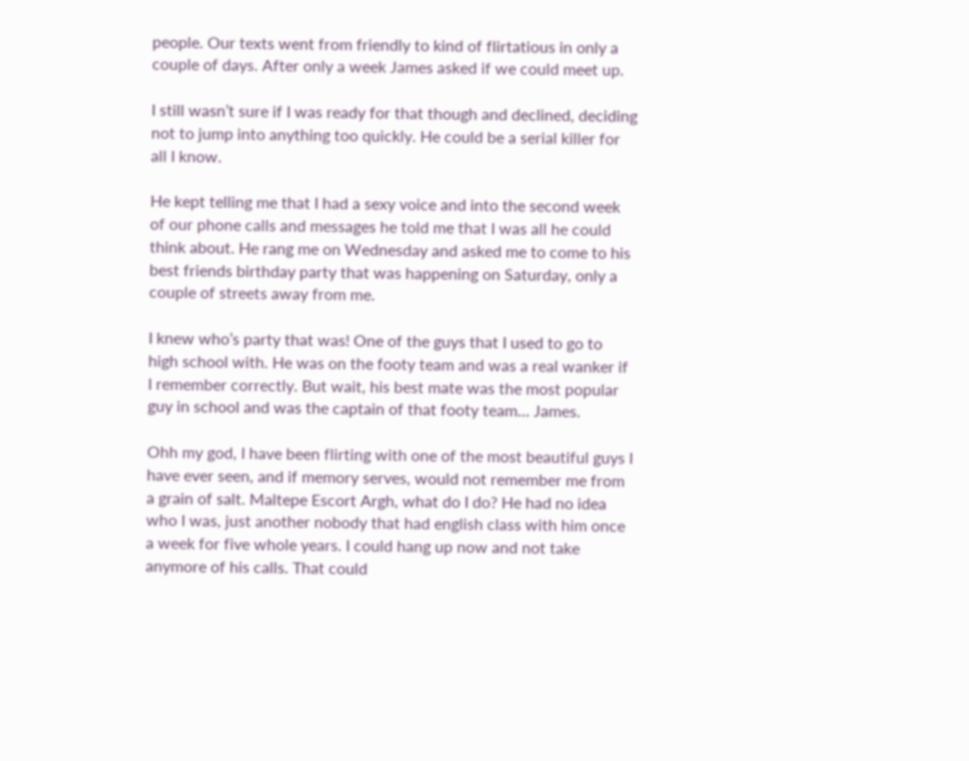people. Our texts went from friendly to kind of flirtatious in only a couple of days. After only a week James asked if we could meet up.

I still wasn’t sure if I was ready for that though and declined, deciding not to jump into anything too quickly. He could be a serial killer for all I know.

He kept telling me that I had a sexy voice and into the second week of our phone calls and messages he told me that I was all he could think about. He rang me on Wednesday and asked me to come to his best friends birthday party that was happening on Saturday, only a couple of streets away from me.

I knew who’s party that was! One of the guys that I used to go to high school with. He was on the footy team and was a real wanker if I remember correctly. But wait, his best mate was the most popular guy in school and was the captain of that footy team… James.

Ohh my god, I have been flirting with one of the most beautiful guys I have ever seen, and if memory serves, would not remember me from a grain of salt. Maltepe Escort Argh, what do I do? He had no idea who I was, just another nobody that had english class with him once a week for five whole years. I could hang up now and not take anymore of his calls. That could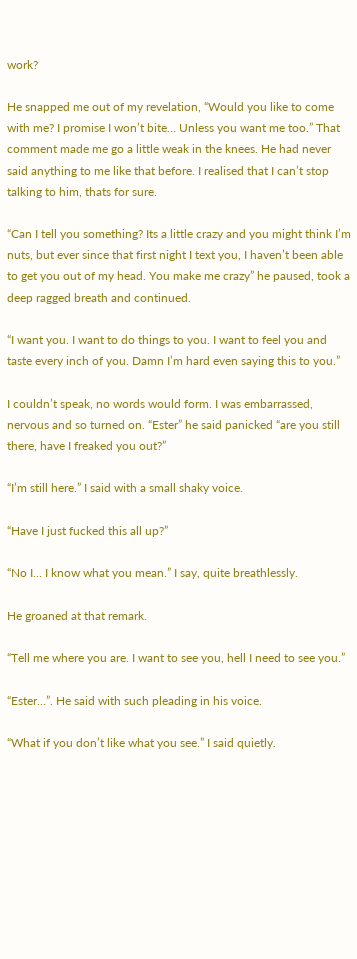work?

He snapped me out of my revelation, “Would you like to come with me? I promise I won’t bite… Unless you want me too.” That comment made me go a little weak in the knees. He had never said anything to me like that before. I realised that I can’t stop talking to him, thats for sure.

“Can I tell you something? Its a little crazy and you might think I’m nuts, but ever since that first night I text you, I haven’t been able to get you out of my head. You make me crazy” he paused, took a deep ragged breath and continued.

“I want you. I want to do things to you. I want to feel you and taste every inch of you. Damn I’m hard even saying this to you.”

I couldn’t speak, no words would form. I was embarrassed, nervous and so turned on. “Ester” he said panicked “are you still there, have I freaked you out?”

“I’m still here.” I said with a small shaky voice.

“Have I just fucked this all up?”

“No I… I know what you mean.” I say, quite breathlessly.

He groaned at that remark.

“Tell me where you are. I want to see you, hell I need to see you.”

“Ester…”. He said with such pleading in his voice.

“What if you don’t like what you see.” I said quietly.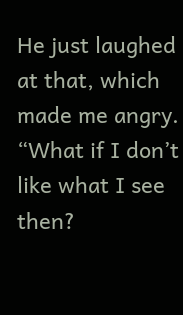He just laughed at that, which made me angry. “What if I don’t like what I see then?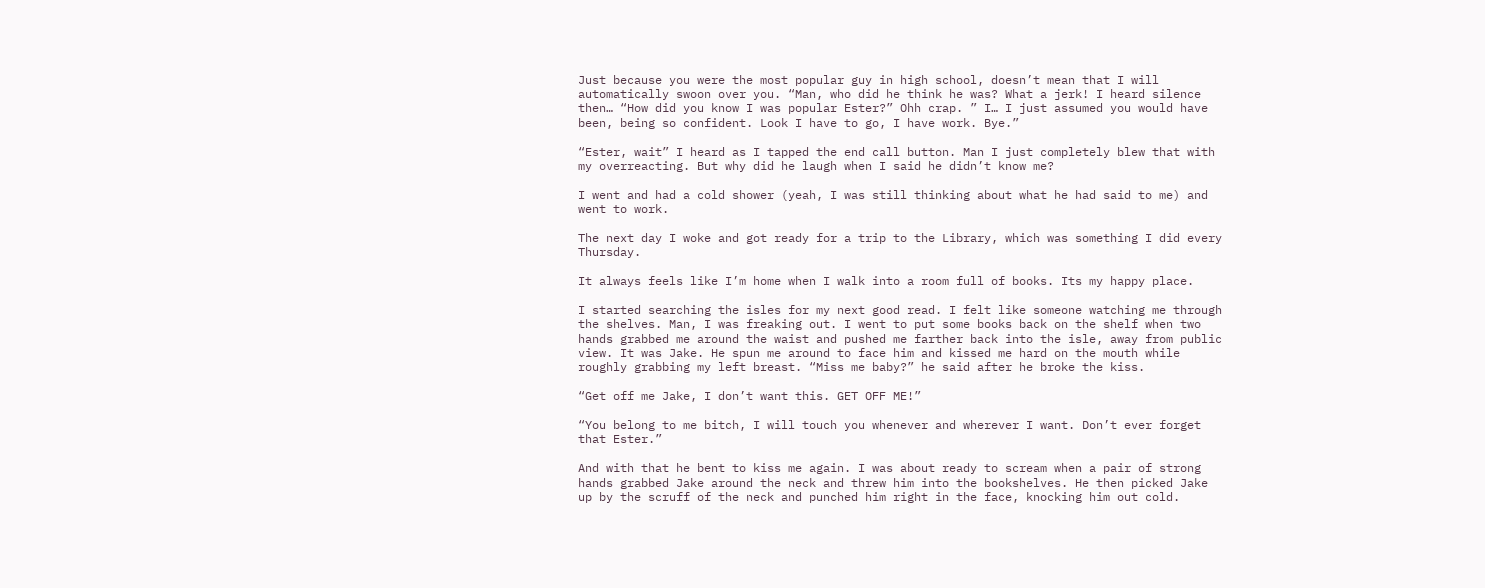Just because you were the most popular guy in high school, doesn’t mean that I will automatically swoon over you. “Man, who did he think he was? What a jerk! I heard silence then… “How did you know I was popular Ester?” Ohh crap. ” I… I just assumed you would have been, being so confident. Look I have to go, I have work. Bye.”

“Ester, wait” I heard as I tapped the end call button. Man I just completely blew that with my overreacting. But why did he laugh when I said he didn’t know me?

I went and had a cold shower (yeah, I was still thinking about what he had said to me) and went to work.

The next day I woke and got ready for a trip to the Library, which was something I did every Thursday.

It always feels like I’m home when I walk into a room full of books. Its my happy place.

I started searching the isles for my next good read. I felt like someone watching me through the shelves. Man, I was freaking out. I went to put some books back on the shelf when two hands grabbed me around the waist and pushed me farther back into the isle, away from public view. It was Jake. He spun me around to face him and kissed me hard on the mouth while roughly grabbing my left breast. “Miss me baby?” he said after he broke the kiss.

“Get off me Jake, I don’t want this. GET OFF ME!”

“You belong to me bitch, I will touch you whenever and wherever I want. Don’t ever forget that Ester.”

And with that he bent to kiss me again. I was about ready to scream when a pair of strong hands grabbed Jake around the neck and threw him into the bookshelves. He then picked Jake up by the scruff of the neck and punched him right in the face, knocking him out cold.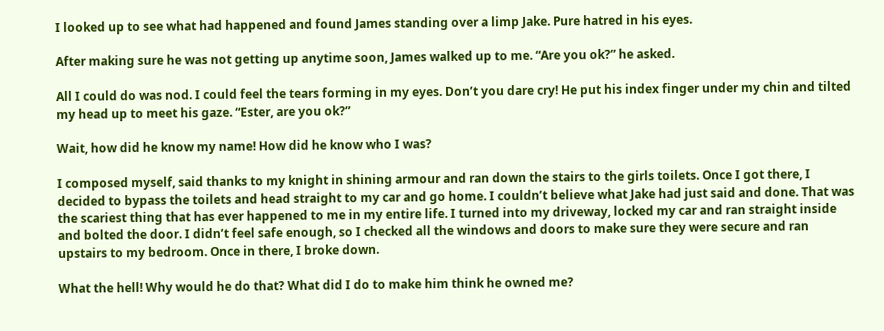I looked up to see what had happened and found James standing over a limp Jake. Pure hatred in his eyes.

After making sure he was not getting up anytime soon, James walked up to me. “Are you ok?” he asked.

All I could do was nod. I could feel the tears forming in my eyes. Don’t you dare cry! He put his index finger under my chin and tilted my head up to meet his gaze. “Ester, are you ok?”

Wait, how did he know my name! How did he know who I was?

I composed myself, said thanks to my knight in shining armour and ran down the stairs to the girls toilets. Once I got there, I decided to bypass the toilets and head straight to my car and go home. I couldn’t believe what Jake had just said and done. That was the scariest thing that has ever happened to me in my entire life. I turned into my driveway, locked my car and ran straight inside and bolted the door. I didn’t feel safe enough, so I checked all the windows and doors to make sure they were secure and ran upstairs to my bedroom. Once in there, I broke down.

What the hell! Why would he do that? What did I do to make him think he owned me?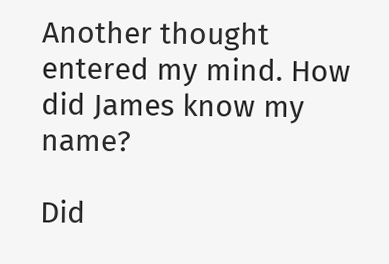Another thought entered my mind. How did James know my name?

Did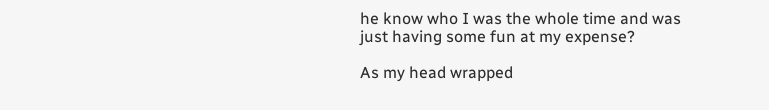he know who I was the whole time and was just having some fun at my expense?

As my head wrapped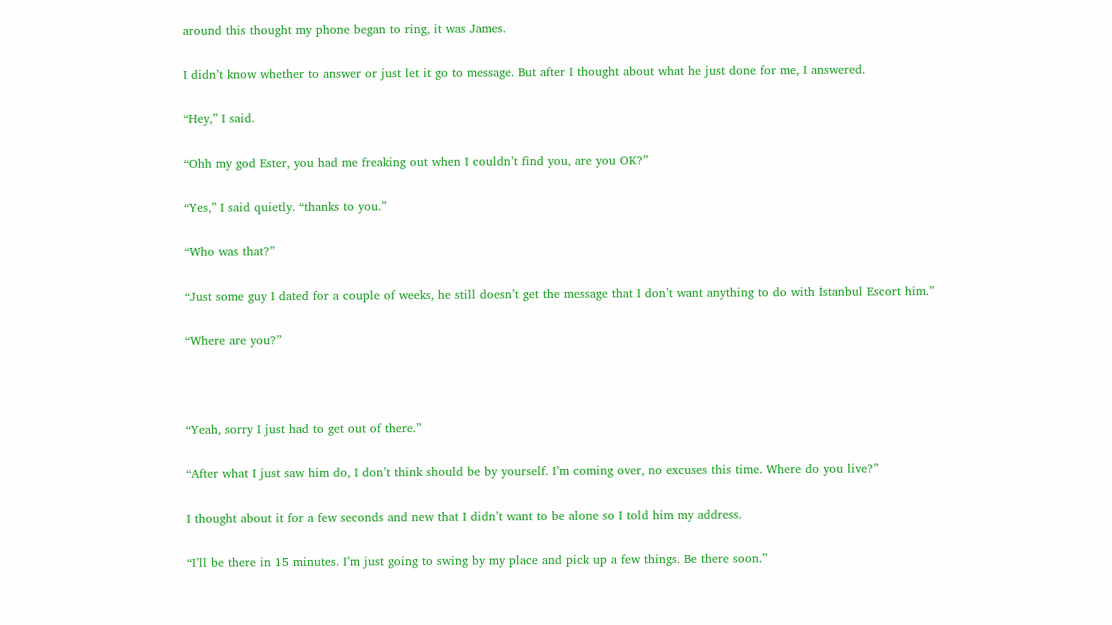around this thought my phone began to ring, it was James.

I didn’t know whether to answer or just let it go to message. But after I thought about what he just done for me, I answered.

“Hey,” I said.

“Ohh my god Ester, you had me freaking out when I couldn’t find you, are you OK?”

“Yes,” I said quietly. “thanks to you.”

“Who was that?”

“Just some guy I dated for a couple of weeks, he still doesn’t get the message that I don’t want anything to do with İstanbul Escort him.”

“Where are you?”



“Yeah, sorry I just had to get out of there.”

“After what I just saw him do, I don’t think should be by yourself. I’m coming over, no excuses this time. Where do you live?”

I thought about it for a few seconds and new that I didn’t want to be alone so I told him my address.

“I’ll be there in 15 minutes. I’m just going to swing by my place and pick up a few things. Be there soon.”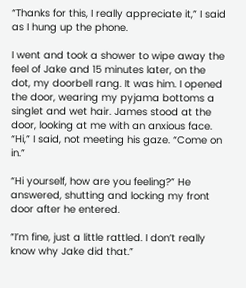“Thanks for this, I really appreciate it,” I said as I hung up the phone.

I went and took a shower to wipe away the feel of Jake and 15 minutes later, on the dot, my doorbell rang. It was him. I opened the door, wearing my pyjama bottoms a singlet and wet hair. James stood at the door, looking at me with an anxious face. “Hi,” I said, not meeting his gaze. “Come on in.”

“Hi yourself, how are you feeling?” He answered, shutting and locking my front door after he entered.

“I’m fine, just a little rattled. I don’t really know why Jake did that.”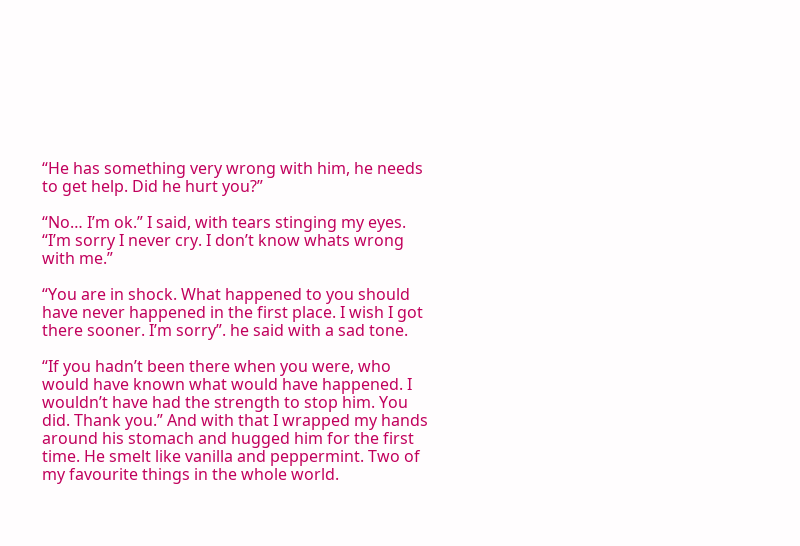“He has something very wrong with him, he needs to get help. Did he hurt you?”

“No… I’m ok.” I said, with tears stinging my eyes. “I’m sorry I never cry. I don’t know whats wrong with me.”

“You are in shock. What happened to you should have never happened in the first place. I wish I got there sooner. I’m sorry”. he said with a sad tone.

“If you hadn’t been there when you were, who would have known what would have happened. I wouldn’t have had the strength to stop him. You did. Thank you.” And with that I wrapped my hands around his stomach and hugged him for the first time. He smelt like vanilla and peppermint. Two of my favourite things in the whole world.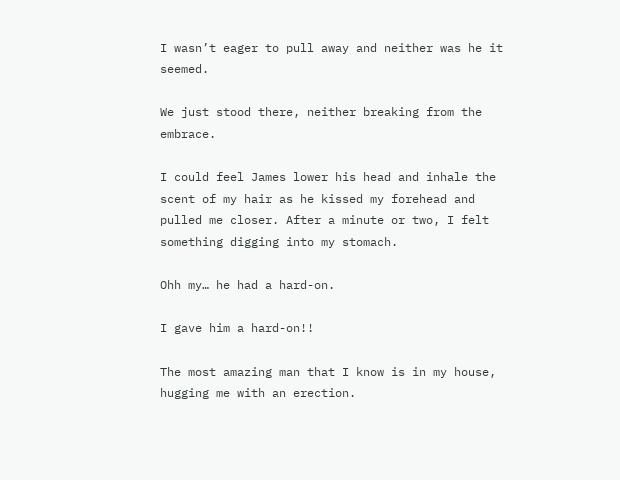I wasn’t eager to pull away and neither was he it seemed.

We just stood there, neither breaking from the embrace.

I could feel James lower his head and inhale the scent of my hair as he kissed my forehead and pulled me closer. After a minute or two, I felt something digging into my stomach.

Ohh my… he had a hard-on.

I gave him a hard-on!!

The most amazing man that I know is in my house, hugging me with an erection.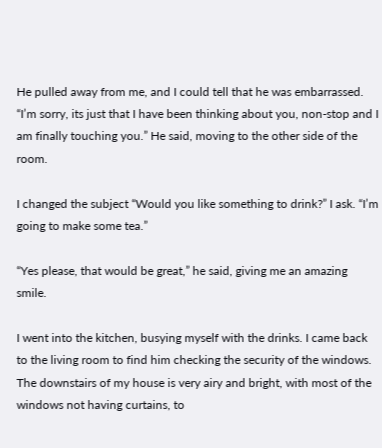He pulled away from me, and I could tell that he was embarrassed. “I’m sorry, its just that I have been thinking about you, non-stop and I am finally touching you.” He said, moving to the other side of the room.

I changed the subject “Would you like something to drink?” I ask. “I’m going to make some tea.”

“Yes please, that would be great,” he said, giving me an amazing smile.

I went into the kitchen, busying myself with the drinks. I came back to the living room to find him checking the security of the windows. The downstairs of my house is very airy and bright, with most of the windows not having curtains, to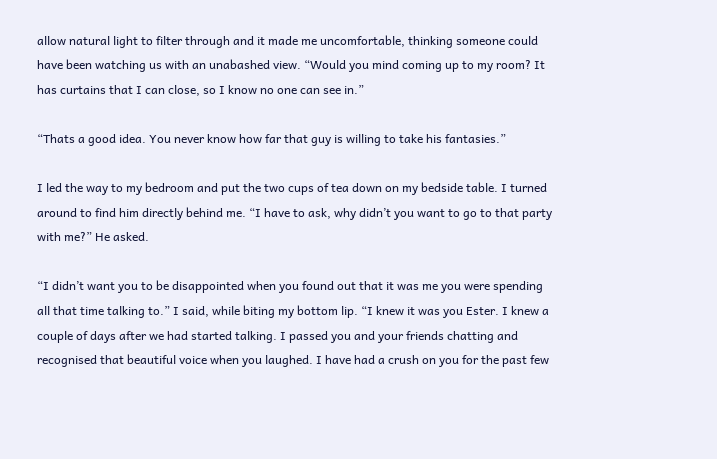allow natural light to filter through and it made me uncomfortable, thinking someone could have been watching us with an unabashed view. “Would you mind coming up to my room? It has curtains that I can close, so I know no one can see in.”

“Thats a good idea. You never know how far that guy is willing to take his fantasies.”

I led the way to my bedroom and put the two cups of tea down on my bedside table. I turned around to find him directly behind me. “I have to ask, why didn’t you want to go to that party with me?” He asked.

“I didn’t want you to be disappointed when you found out that it was me you were spending all that time talking to.” I said, while biting my bottom lip. “I knew it was you Ester. I knew a couple of days after we had started talking. I passed you and your friends chatting and recognised that beautiful voice when you laughed. I have had a crush on you for the past few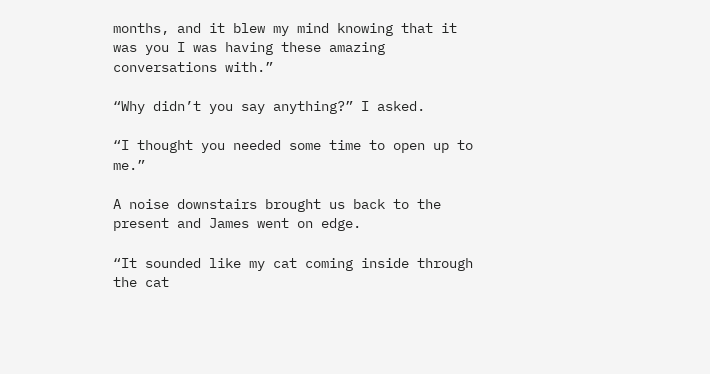months, and it blew my mind knowing that it was you I was having these amazing conversations with.”

“Why didn’t you say anything?” I asked.

“I thought you needed some time to open up to me.”

A noise downstairs brought us back to the present and James went on edge.

“It sounded like my cat coming inside through the cat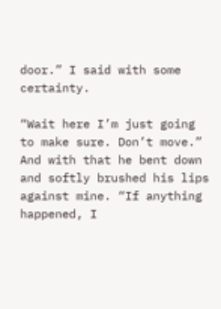door.” I said with some certainty.

“Wait here I’m just going to make sure. Don’t move.” And with that he bent down and softly brushed his lips against mine. “If anything happened, I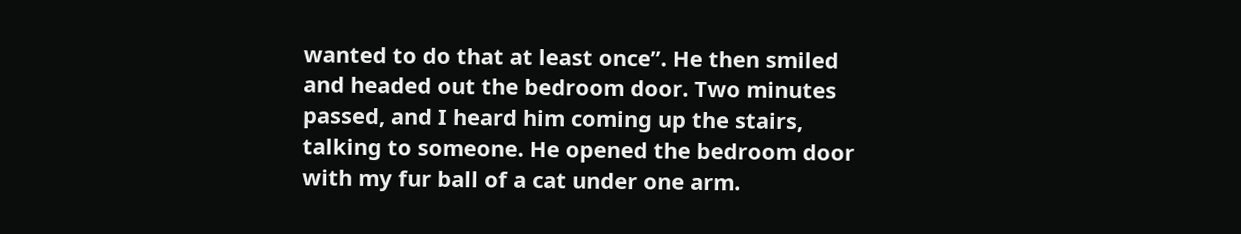wanted to do that at least once”. He then smiled and headed out the bedroom door. Two minutes passed, and I heard him coming up the stairs, talking to someone. He opened the bedroom door with my fur ball of a cat under one arm.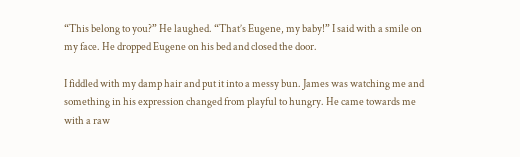“This belong to you?” He laughed. “That’s Eugene, my baby!” I said with a smile on my face. He dropped Eugene on his bed and closed the door.

I fiddled with my damp hair and put it into a messy bun. James was watching me and something in his expression changed from playful to hungry. He came towards me with a raw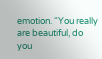emotion. “You really are beautiful, do you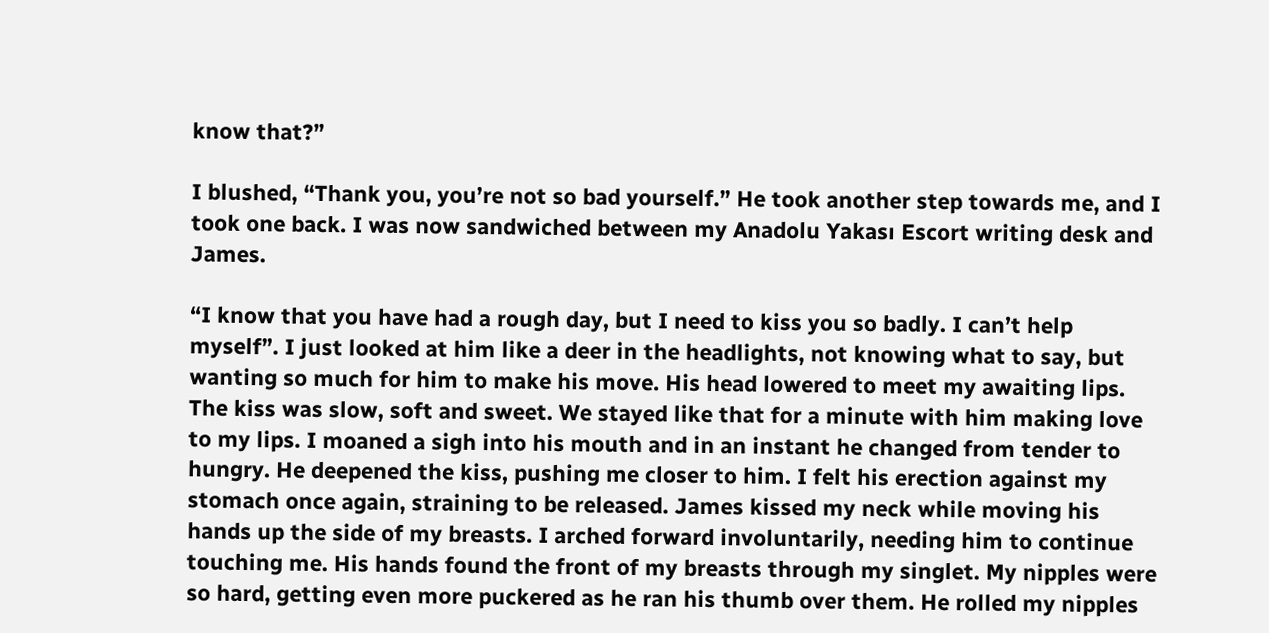know that?”

I blushed, “Thank you, you’re not so bad yourself.” He took another step towards me, and I took one back. I was now sandwiched between my Anadolu Yakası Escort writing desk and James.

“I know that you have had a rough day, but I need to kiss you so badly. I can’t help myself”. I just looked at him like a deer in the headlights, not knowing what to say, but wanting so much for him to make his move. His head lowered to meet my awaiting lips. The kiss was slow, soft and sweet. We stayed like that for a minute with him making love to my lips. I moaned a sigh into his mouth and in an instant he changed from tender to hungry. He deepened the kiss, pushing me closer to him. I felt his erection against my stomach once again, straining to be released. James kissed my neck while moving his hands up the side of my breasts. I arched forward involuntarily, needing him to continue touching me. His hands found the front of my breasts through my singlet. My nipples were so hard, getting even more puckered as he ran his thumb over them. He rolled my nipples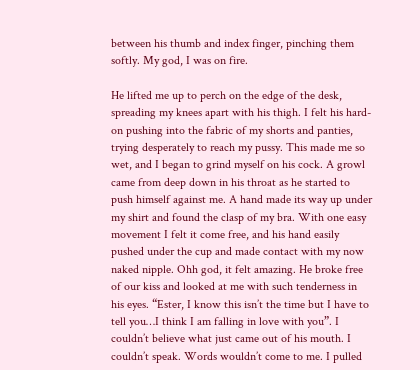between his thumb and index finger, pinching them softly. My god, I was on fire.

He lifted me up to perch on the edge of the desk, spreading my knees apart with his thigh. I felt his hard-on pushing into the fabric of my shorts and panties, trying desperately to reach my pussy. This made me so wet, and I began to grind myself on his cock. A growl came from deep down in his throat as he started to push himself against me. A hand made its way up under my shirt and found the clasp of my bra. With one easy movement I felt it come free, and his hand easily pushed under the cup and made contact with my now naked nipple. Ohh god, it felt amazing. He broke free of our kiss and looked at me with such tenderness in his eyes. “Ester, I know this isn’t the time but I have to tell you…I think I am falling in love with you”. I couldn’t believe what just came out of his mouth. I couldn’t speak. Words wouldn’t come to me. I pulled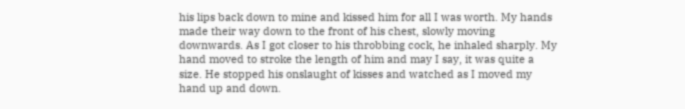his lips back down to mine and kissed him for all I was worth. My hands made their way down to the front of his chest, slowly moving downwards. As I got closer to his throbbing cock, he inhaled sharply. My hand moved to stroke the length of him and may I say, it was quite a size. He stopped his onslaught of kisses and watched as I moved my hand up and down.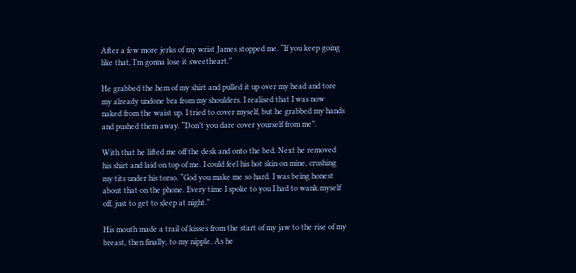After a few more jerks of my wrist James stopped me. “If you keep going like that, I’m gonna lose it sweetheart.”

He grabbed the hem of my shirt and pulled it up over my head and tore my already undone bra from my shoulders. I realised that I was now naked from the waist up. I tried to cover myself, but he grabbed my hands and pushed them away. “Don’t you dare cover yourself from me”.

With that he lifted me off the desk and onto the bed. Next he removed his shirt and laid on top of me. I could feel his hot skin on mine, crushing my tits under his torso. “God you make me so hard. I was being honest about that on the phone. Every time I spoke to you I had to wank myself off, just to get to sleep at night.”

His mouth made a trail of kisses from the start of my jaw to the rise of my breast, then finally, to my nipple. As he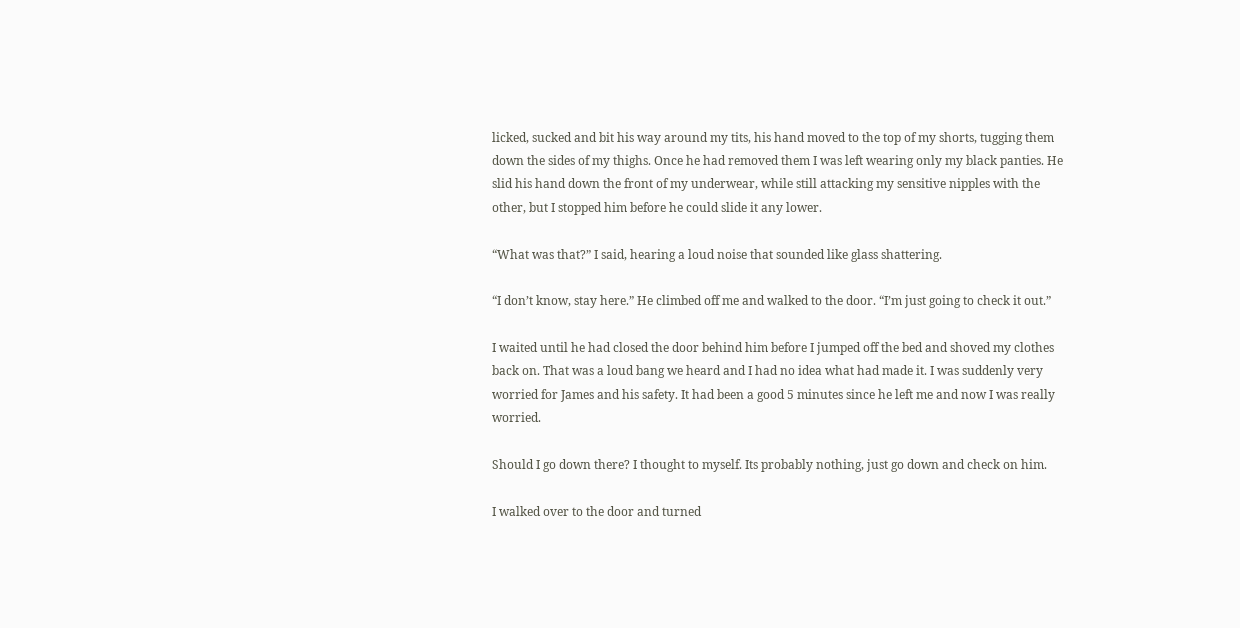licked, sucked and bit his way around my tits, his hand moved to the top of my shorts, tugging them down the sides of my thighs. Once he had removed them I was left wearing only my black panties. He slid his hand down the front of my underwear, while still attacking my sensitive nipples with the other, but I stopped him before he could slide it any lower.

“What was that?” I said, hearing a loud noise that sounded like glass shattering.

“I don’t know, stay here.” He climbed off me and walked to the door. “I’m just going to check it out.”

I waited until he had closed the door behind him before I jumped off the bed and shoved my clothes back on. That was a loud bang we heard and I had no idea what had made it. I was suddenly very worried for James and his safety. It had been a good 5 minutes since he left me and now I was really worried.

Should I go down there? I thought to myself. Its probably nothing, just go down and check on him.

I walked over to the door and turned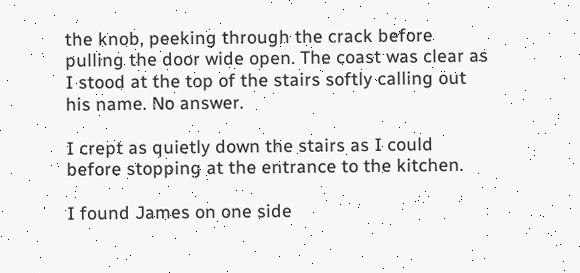the knob, peeking through the crack before pulling the door wide open. The coast was clear as I stood at the top of the stairs softly calling out his name. No answer.

I crept as quietly down the stairs as I could before stopping at the entrance to the kitchen.

I found James on one side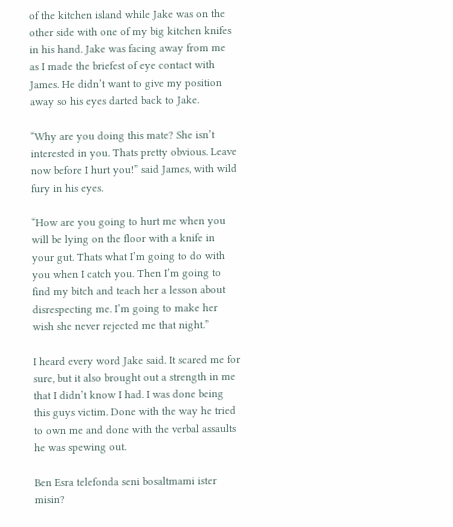of the kitchen island while Jake was on the other side with one of my big kitchen knifes in his hand. Jake was facing away from me as I made the briefest of eye contact with James. He didn’t want to give my position away so his eyes darted back to Jake.

“Why are you doing this mate? She isn’t interested in you. Thats pretty obvious. Leave now before I hurt you!” said James, with wild fury in his eyes.

“How are you going to hurt me when you will be lying on the floor with a knife in your gut. Thats what I’m going to do with you when I catch you. Then I’m going to find my bitch and teach her a lesson about disrespecting me. I’m going to make her wish she never rejected me that night.”

I heard every word Jake said. It scared me for sure, but it also brought out a strength in me that I didn’t know I had. I was done being this guys victim. Done with the way he tried to own me and done with the verbal assaults he was spewing out.

Ben Esra telefonda seni bosaltmami ister misin?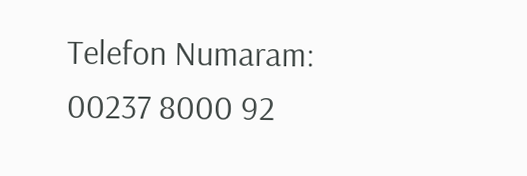Telefon Numaram: 00237 8000 92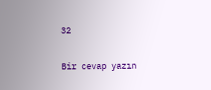32

Bir cevap yazın